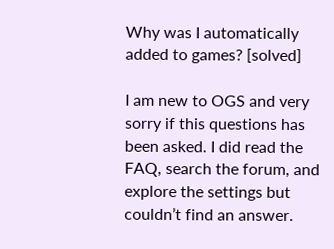Why was I automatically added to games? [solved]

I am new to OGS and very sorry if this questions has been asked. I did read the FAQ, search the forum, and explore the settings but couldn’t find an answer.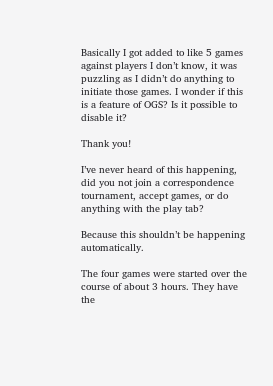Basically I got added to like 5 games against players I don’t know, it was puzzling as I didn’t do anything to initiate those games. I wonder if this is a feature of OGS? Is it possible to disable it?

Thank you!

I’ve never heard of this happening, did you not join a correspondence tournament, accept games, or do anything with the play tab?

Because this shouldn’t be happening automatically.

The four games were started over the course of about 3 hours. They have the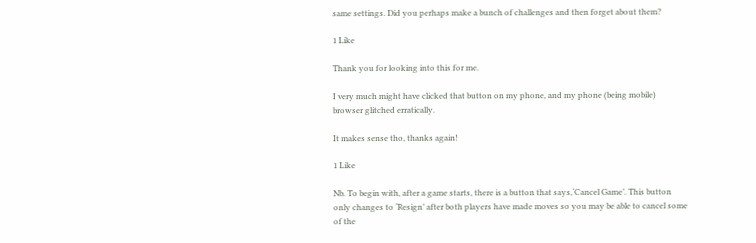same settings. Did you perhaps make a bunch of challenges and then forget about them?

1 Like

Thank you for looking into this for me.

I very much might have clicked that button on my phone, and my phone (being mobile) browser glitched erratically.

It makes sense tho, thanks again!

1 Like

Nb. To begin with, after a game starts, there is a button that says,‘Cancel Game’. This button only changes to ‘Resign’ after both players have made moves so you may be able to cancel some of the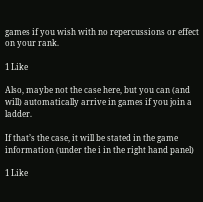games if you wish with no repercussions or effect on your rank.

1 Like

Also, maybe not the case here, but you can (and will) automatically arrive in games if you join a ladder.

If that’s the case, it will be stated in the game information (under the i in the right hand panel)

1 Like